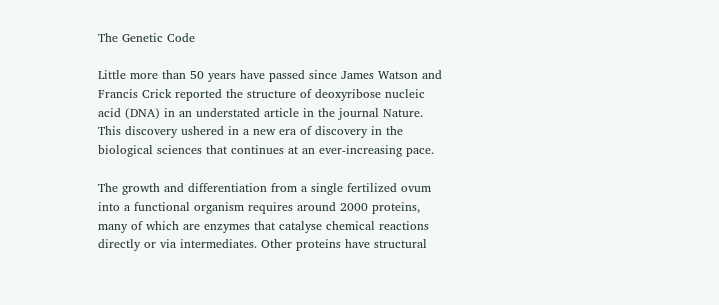The Genetic Code

Little more than 50 years have passed since James Watson and Francis Crick reported the structure of deoxyribose nucleic acid (DNA) in an understated article in the journal Nature. This discovery ushered in a new era of discovery in the biological sciences that continues at an ever-increasing pace.

The growth and differentiation from a single fertilized ovum into a functional organism requires around 2000 proteins, many of which are enzymes that catalyse chemical reactions directly or via intermediates. Other proteins have structural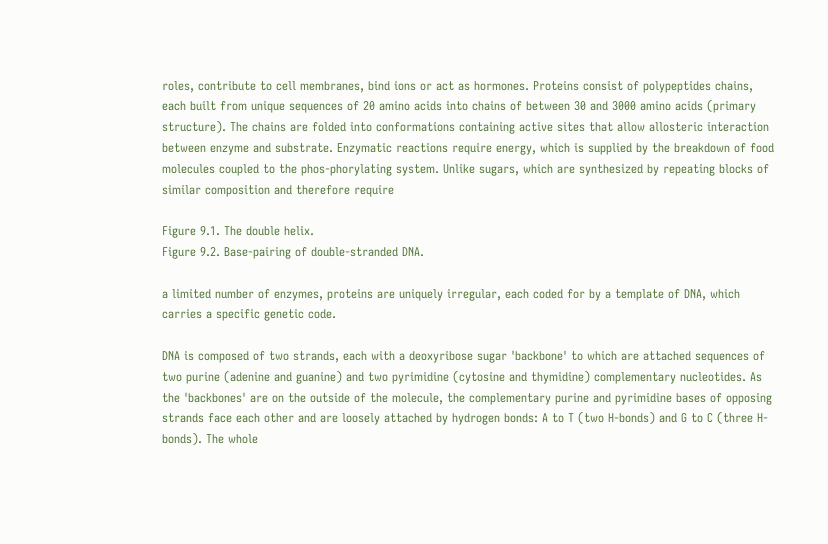roles, contribute to cell membranes, bind ions or act as hormones. Proteins consist of polypeptides chains, each built from unique sequences of 20 amino acids into chains of between 30 and 3000 amino acids (primary structure). The chains are folded into conformations containing active sites that allow allosteric interaction between enzyme and substrate. Enzymatic reactions require energy, which is supplied by the breakdown of food molecules coupled to the phos-phorylating system. Unlike sugars, which are synthesized by repeating blocks of similar composition and therefore require

Figure 9.1. The double helix.
Figure 9.2. Base-pairing of double-stranded DNA.

a limited number of enzymes, proteins are uniquely irregular, each coded for by a template of DNA, which carries a specific genetic code.

DNA is composed of two strands, each with a deoxyribose sugar 'backbone' to which are attached sequences of two purine (adenine and guanine) and two pyrimidine (cytosine and thymidine) complementary nucleotides. As the 'backbones' are on the outside of the molecule, the complementary purine and pyrimidine bases of opposing strands face each other and are loosely attached by hydrogen bonds: A to T (two H-bonds) and G to C (three H-bonds). The whole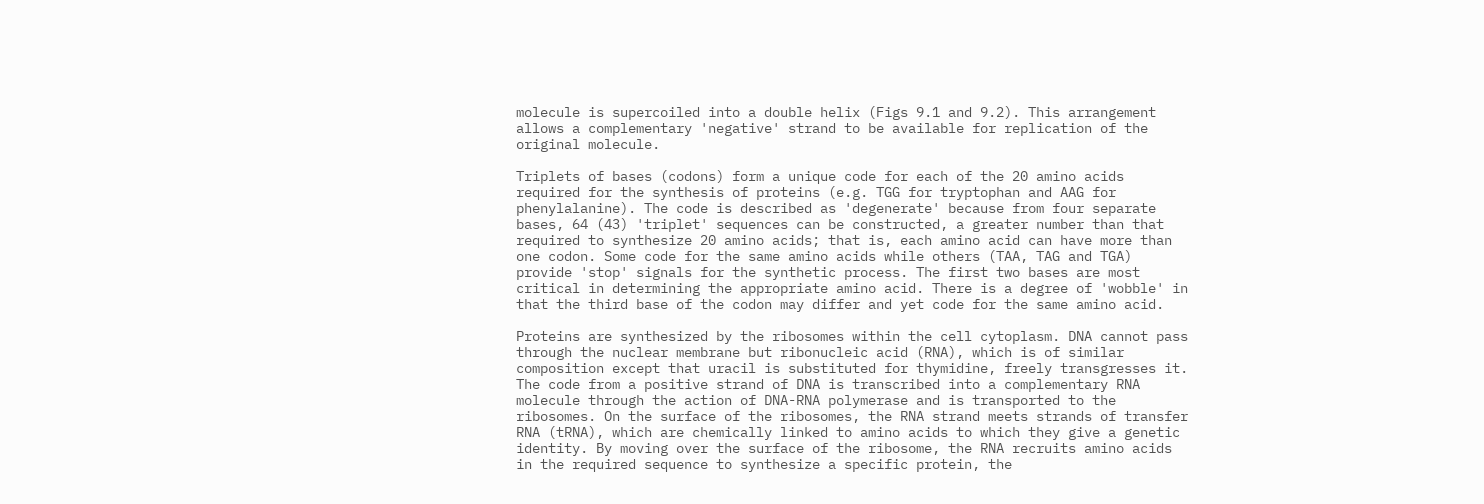molecule is supercoiled into a double helix (Figs 9.1 and 9.2). This arrangement allows a complementary 'negative' strand to be available for replication of the original molecule.

Triplets of bases (codons) form a unique code for each of the 20 amino acids required for the synthesis of proteins (e.g. TGG for tryptophan and AAG for phenylalanine). The code is described as 'degenerate' because from four separate bases, 64 (43) 'triplet' sequences can be constructed, a greater number than that required to synthesize 20 amino acids; that is, each amino acid can have more than one codon. Some code for the same amino acids while others (TAA, TAG and TGA) provide 'stop' signals for the synthetic process. The first two bases are most critical in determining the appropriate amino acid. There is a degree of 'wobble' in that the third base of the codon may differ and yet code for the same amino acid.

Proteins are synthesized by the ribosomes within the cell cytoplasm. DNA cannot pass through the nuclear membrane but ribonucleic acid (RNA), which is of similar composition except that uracil is substituted for thymidine, freely transgresses it. The code from a positive strand of DNA is transcribed into a complementary RNA molecule through the action of DNA-RNA polymerase and is transported to the ribosomes. On the surface of the ribosomes, the RNA strand meets strands of transfer RNA (tRNA), which are chemically linked to amino acids to which they give a genetic identity. By moving over the surface of the ribosome, the RNA recruits amino acids in the required sequence to synthesize a specific protein, the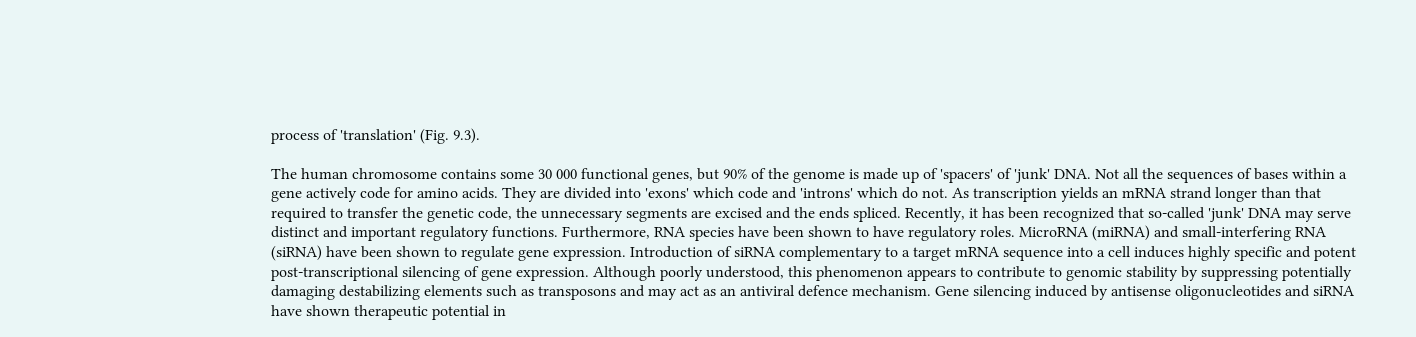process of 'translation' (Fig. 9.3).

The human chromosome contains some 30 000 functional genes, but 90% of the genome is made up of 'spacers' of 'junk' DNA. Not all the sequences of bases within a gene actively code for amino acids. They are divided into 'exons' which code and 'introns' which do not. As transcription yields an mRNA strand longer than that required to transfer the genetic code, the unnecessary segments are excised and the ends spliced. Recently, it has been recognized that so-called 'junk' DNA may serve distinct and important regulatory functions. Furthermore, RNA species have been shown to have regulatory roles. MicroRNA (miRNA) and small-interfering RNA (siRNA) have been shown to regulate gene expression. Introduction of siRNA complementary to a target mRNA sequence into a cell induces highly specific and potent post-transcriptional silencing of gene expression. Although poorly understood, this phenomenon appears to contribute to genomic stability by suppressing potentially damaging destabilizing elements such as transposons and may act as an antiviral defence mechanism. Gene silencing induced by antisense oligonucleotides and siRNA have shown therapeutic potential in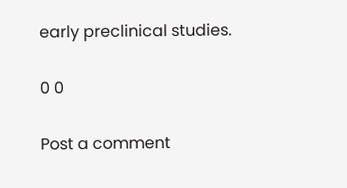early preclinical studies.

0 0

Post a comment